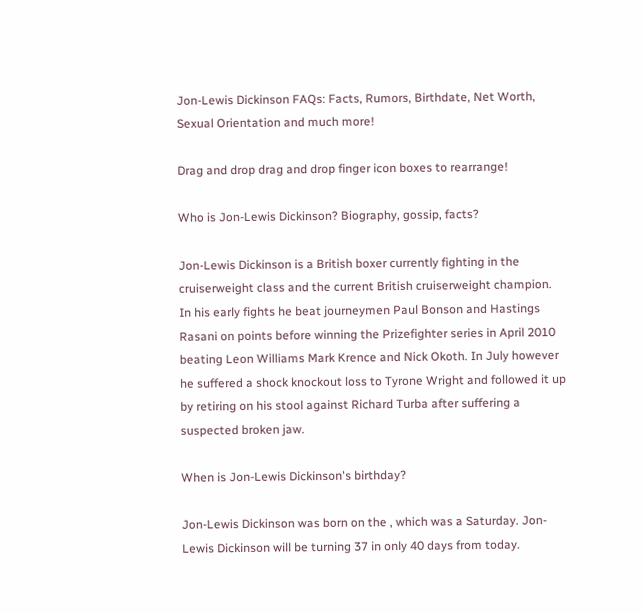Jon-Lewis Dickinson FAQs: Facts, Rumors, Birthdate, Net Worth, Sexual Orientation and much more!

Drag and drop drag and drop finger icon boxes to rearrange!

Who is Jon-Lewis Dickinson? Biography, gossip, facts?

Jon-Lewis Dickinson is a British boxer currently fighting in the cruiserweight class and the current British cruiserweight champion. In his early fights he beat journeymen Paul Bonson and Hastings Rasani on points before winning the Prizefighter series in April 2010 beating Leon Williams Mark Krence and Nick Okoth. In July however he suffered a shock knockout loss to Tyrone Wright and followed it up by retiring on his stool against Richard Turba after suffering a suspected broken jaw.

When is Jon-Lewis Dickinson's birthday?

Jon-Lewis Dickinson was born on the , which was a Saturday. Jon-Lewis Dickinson will be turning 37 in only 40 days from today.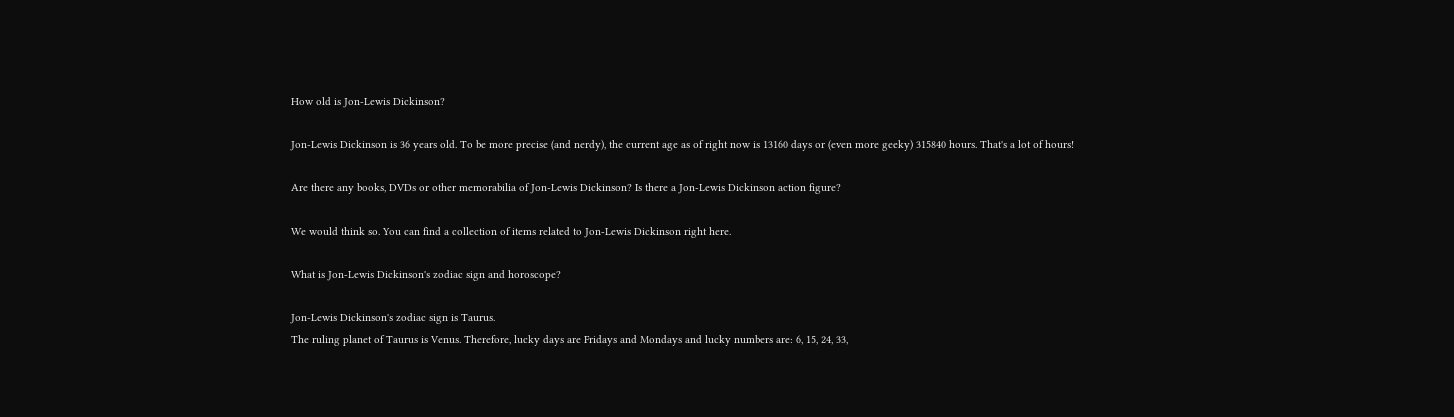How old is Jon-Lewis Dickinson?

Jon-Lewis Dickinson is 36 years old. To be more precise (and nerdy), the current age as of right now is 13160 days or (even more geeky) 315840 hours. That's a lot of hours!

Are there any books, DVDs or other memorabilia of Jon-Lewis Dickinson? Is there a Jon-Lewis Dickinson action figure?

We would think so. You can find a collection of items related to Jon-Lewis Dickinson right here.

What is Jon-Lewis Dickinson's zodiac sign and horoscope?

Jon-Lewis Dickinson's zodiac sign is Taurus.
The ruling planet of Taurus is Venus. Therefore, lucky days are Fridays and Mondays and lucky numbers are: 6, 15, 24, 33,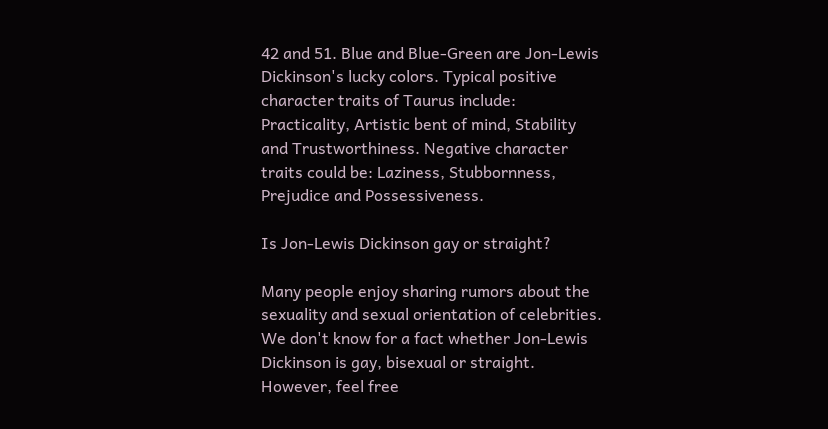42 and 51. Blue and Blue-Green are Jon-Lewis Dickinson's lucky colors. Typical positive character traits of Taurus include: Practicality, Artistic bent of mind, Stability and Trustworthiness. Negative character traits could be: Laziness, Stubbornness, Prejudice and Possessiveness.

Is Jon-Lewis Dickinson gay or straight?

Many people enjoy sharing rumors about the sexuality and sexual orientation of celebrities. We don't know for a fact whether Jon-Lewis Dickinson is gay, bisexual or straight. However, feel free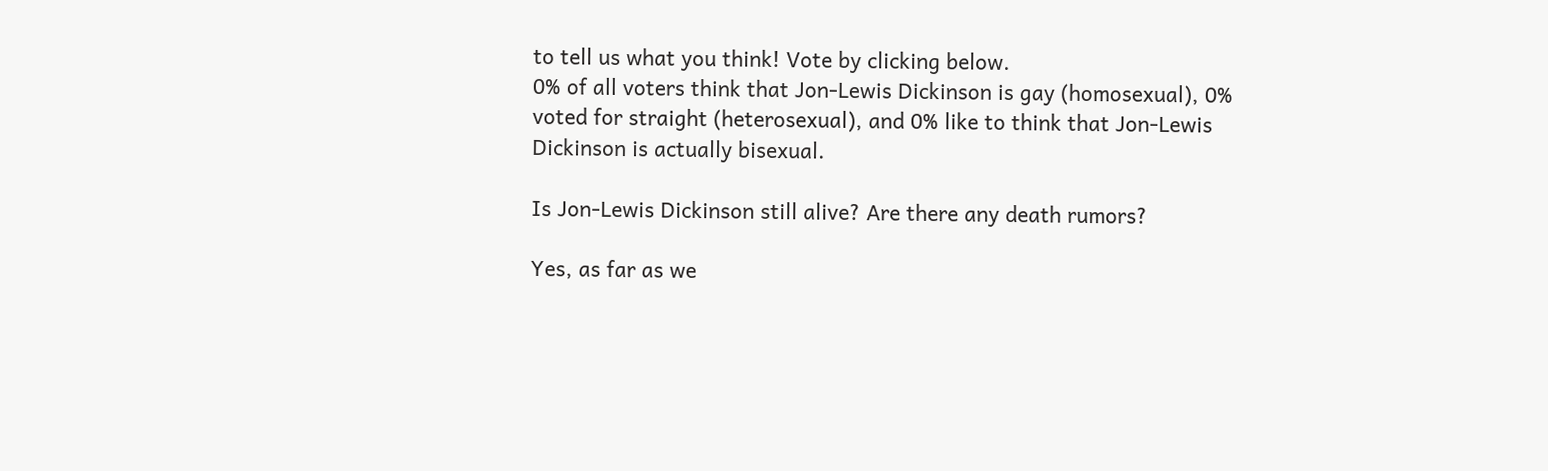to tell us what you think! Vote by clicking below.
0% of all voters think that Jon-Lewis Dickinson is gay (homosexual), 0% voted for straight (heterosexual), and 0% like to think that Jon-Lewis Dickinson is actually bisexual.

Is Jon-Lewis Dickinson still alive? Are there any death rumors?

Yes, as far as we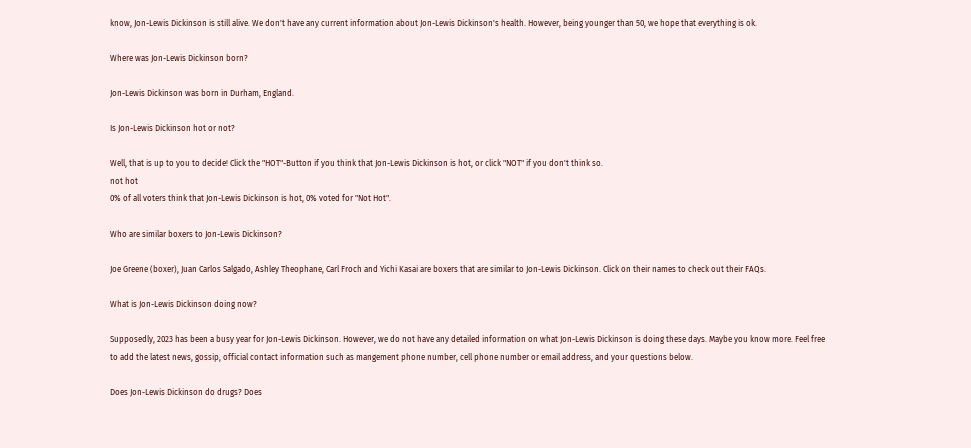know, Jon-Lewis Dickinson is still alive. We don't have any current information about Jon-Lewis Dickinson's health. However, being younger than 50, we hope that everything is ok.

Where was Jon-Lewis Dickinson born?

Jon-Lewis Dickinson was born in Durham, England.

Is Jon-Lewis Dickinson hot or not?

Well, that is up to you to decide! Click the "HOT"-Button if you think that Jon-Lewis Dickinson is hot, or click "NOT" if you don't think so.
not hot
0% of all voters think that Jon-Lewis Dickinson is hot, 0% voted for "Not Hot".

Who are similar boxers to Jon-Lewis Dickinson?

Joe Greene (boxer), Juan Carlos Salgado, Ashley Theophane, Carl Froch and Yichi Kasai are boxers that are similar to Jon-Lewis Dickinson. Click on their names to check out their FAQs.

What is Jon-Lewis Dickinson doing now?

Supposedly, 2023 has been a busy year for Jon-Lewis Dickinson. However, we do not have any detailed information on what Jon-Lewis Dickinson is doing these days. Maybe you know more. Feel free to add the latest news, gossip, official contact information such as mangement phone number, cell phone number or email address, and your questions below.

Does Jon-Lewis Dickinson do drugs? Does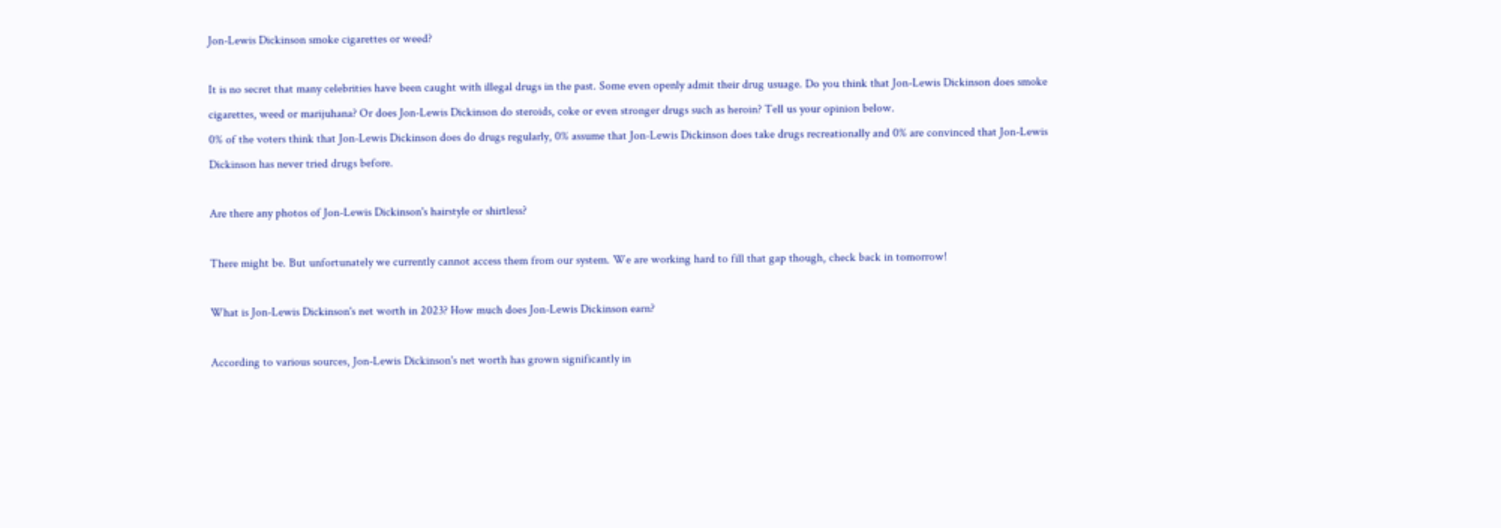Jon-Lewis Dickinson smoke cigarettes or weed?

It is no secret that many celebrities have been caught with illegal drugs in the past. Some even openly admit their drug usuage. Do you think that Jon-Lewis Dickinson does smoke cigarettes, weed or marijuhana? Or does Jon-Lewis Dickinson do steroids, coke or even stronger drugs such as heroin? Tell us your opinion below.
0% of the voters think that Jon-Lewis Dickinson does do drugs regularly, 0% assume that Jon-Lewis Dickinson does take drugs recreationally and 0% are convinced that Jon-Lewis Dickinson has never tried drugs before.

Are there any photos of Jon-Lewis Dickinson's hairstyle or shirtless?

There might be. But unfortunately we currently cannot access them from our system. We are working hard to fill that gap though, check back in tomorrow!

What is Jon-Lewis Dickinson's net worth in 2023? How much does Jon-Lewis Dickinson earn?

According to various sources, Jon-Lewis Dickinson's net worth has grown significantly in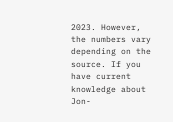2023. However, the numbers vary depending on the source. If you have current knowledge about Jon-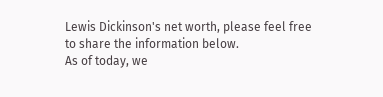Lewis Dickinson's net worth, please feel free to share the information below.
As of today, we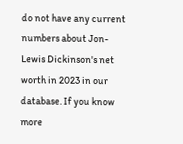do not have any current numbers about Jon-Lewis Dickinson's net worth in 2023 in our database. If you know more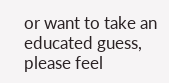or want to take an educated guess, please feel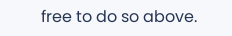free to do so above.